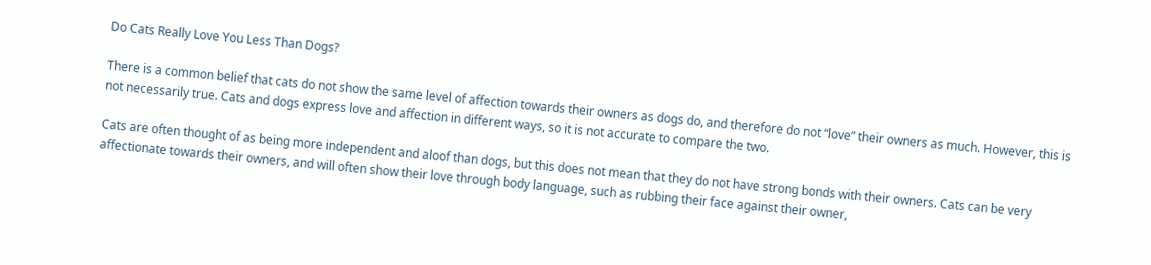Do Cats Really Love You Less Than Dogs?

There is a common belief that cats do not show the same level of affection towards their owners as dogs do, and therefore do not “love” their owners as much. However, this is not necessarily true. Cats and dogs express love and affection in different ways, so it is not accurate to compare the two.

Cats are often thought of as being more independent and aloof than dogs, but this does not mean that they do not have strong bonds with their owners. Cats can be very affectionate towards their owners, and will often show their love through body language, such as rubbing their face against their owner,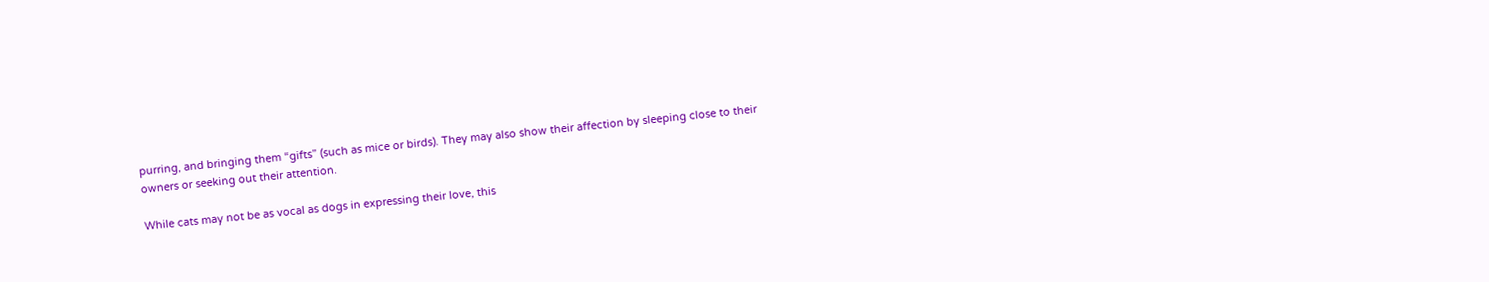purring, and bringing them “gifts” (such as mice or birds). They may also show their affection by sleeping close to their owners or seeking out their attention.

While cats may not be as vocal as dogs in expressing their love, this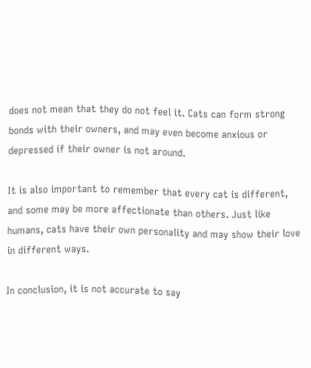does not mean that they do not feel it. Cats can form strong bonds with their owners, and may even become anxious or depressed if their owner is not around.

It is also important to remember that every cat is different, and some may be more affectionate than others. Just like humans, cats have their own personality and may show their love in different ways.

In conclusion, it is not accurate to say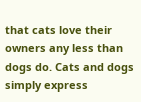that cats love their owners any less than dogs do. Cats and dogs simply express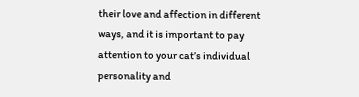their love and affection in different ways, and it is important to pay attention to your cat’s individual personality and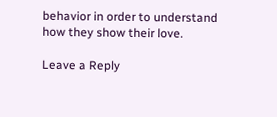behavior in order to understand how they show their love.

Leave a Reply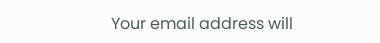Your email address will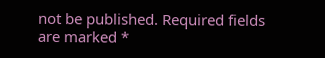not be published. Required fields are marked *